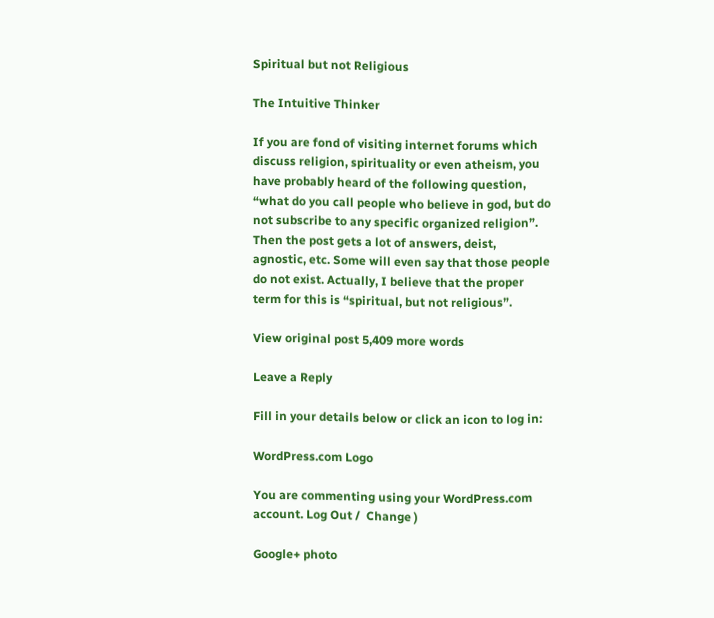Spiritual but not Religious

The Intuitive Thinker

If you are fond of visiting internet forums which discuss religion, spirituality or even atheism, you have probably heard of the following question, “what do you call people who believe in god, but do not subscribe to any specific organized religion”. Then the post gets a lot of answers, deist, agnostic, etc. Some will even say that those people do not exist. Actually, I believe that the proper term for this is “spiritual, but not religious”.

View original post 5,409 more words

Leave a Reply

Fill in your details below or click an icon to log in:

WordPress.com Logo

You are commenting using your WordPress.com account. Log Out /  Change )

Google+ photo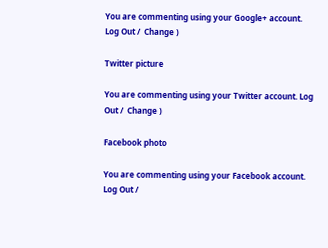You are commenting using your Google+ account. Log Out /  Change )

Twitter picture

You are commenting using your Twitter account. Log Out /  Change )

Facebook photo

You are commenting using your Facebook account. Log Out /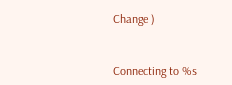Change )


Connecting to %s